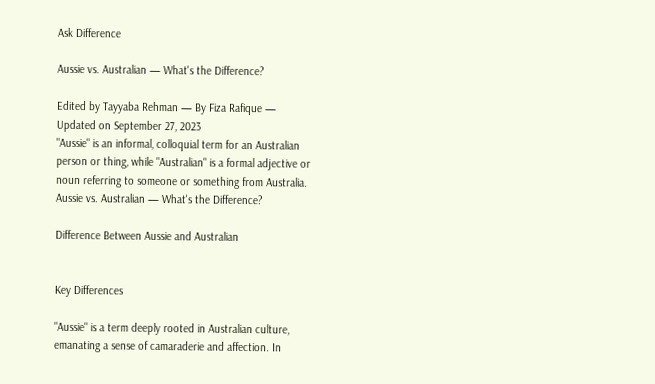Ask Difference

Aussie vs. Australian — What's the Difference?

Edited by Tayyaba Rehman — By Fiza Rafique — Updated on September 27, 2023
"Aussie" is an informal, colloquial term for an Australian person or thing, while "Australian" is a formal adjective or noun referring to someone or something from Australia.
Aussie vs. Australian — What's the Difference?

Difference Between Aussie and Australian


Key Differences

"Aussie" is a term deeply rooted in Australian culture, emanating a sense of camaraderie and affection. In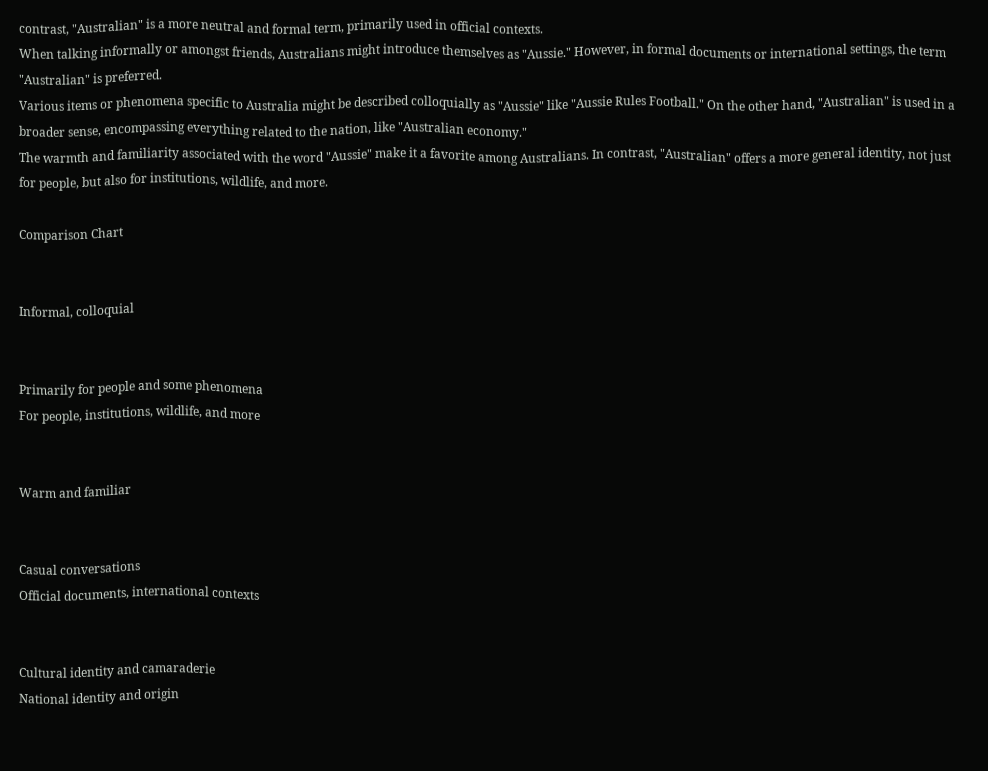contrast, "Australian" is a more neutral and formal term, primarily used in official contexts.
When talking informally or amongst friends, Australians might introduce themselves as "Aussie." However, in formal documents or international settings, the term "Australian" is preferred.
Various items or phenomena specific to Australia might be described colloquially as "Aussie" like "Aussie Rules Football." On the other hand, "Australian" is used in a broader sense, encompassing everything related to the nation, like "Australian economy."
The warmth and familiarity associated with the word "Aussie" make it a favorite among Australians. In contrast, "Australian" offers a more general identity, not just for people, but also for institutions, wildlife, and more.

Comparison Chart


Informal, colloquial


Primarily for people and some phenomena
For people, institutions, wildlife, and more


Warm and familiar


Casual conversations
Official documents, international contexts


Cultural identity and camaraderie
National identity and origin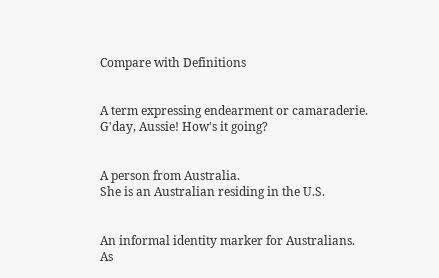Compare with Definitions


A term expressing endearment or camaraderie.
G'day, Aussie! How's it going?


A person from Australia.
She is an Australian residing in the U.S.


An informal identity marker for Australians.
As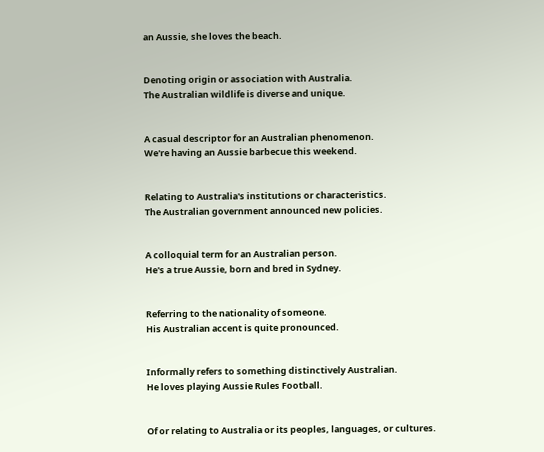an Aussie, she loves the beach.


Denoting origin or association with Australia.
The Australian wildlife is diverse and unique.


A casual descriptor for an Australian phenomenon.
We're having an Aussie barbecue this weekend.


Relating to Australia's institutions or characteristics.
The Australian government announced new policies.


A colloquial term for an Australian person.
He's a true Aussie, born and bred in Sydney.


Referring to the nationality of someone.
His Australian accent is quite pronounced.


Informally refers to something distinctively Australian.
He loves playing Aussie Rules Football.


Of or relating to Australia or its peoples, languages, or cultures.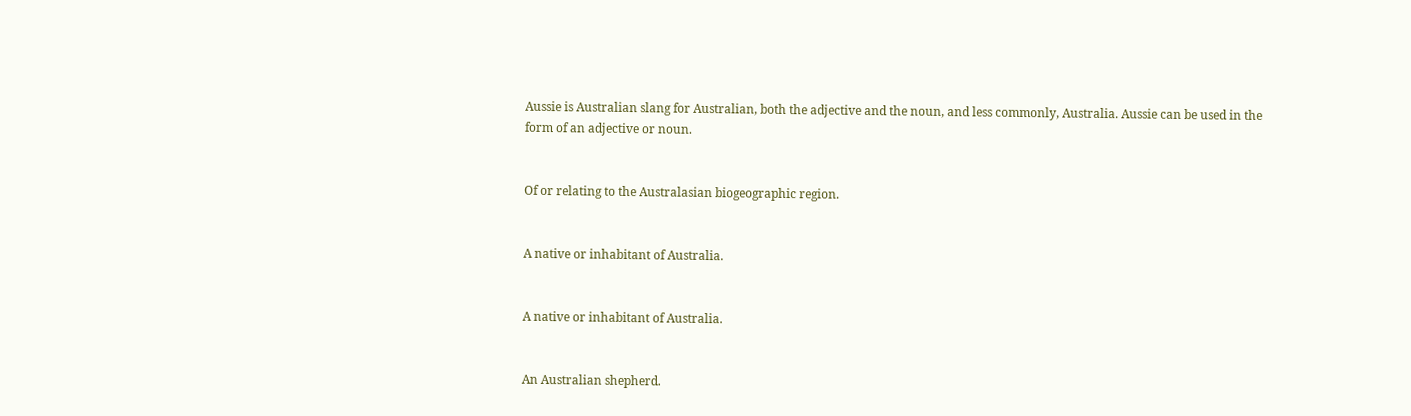Aussie is Australian slang for Australian, both the adjective and the noun, and less commonly, Australia. Aussie can be used in the form of an adjective or noun.


Of or relating to the Australasian biogeographic region.


A native or inhabitant of Australia.


A native or inhabitant of Australia.


An Australian shepherd.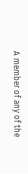A member of any of the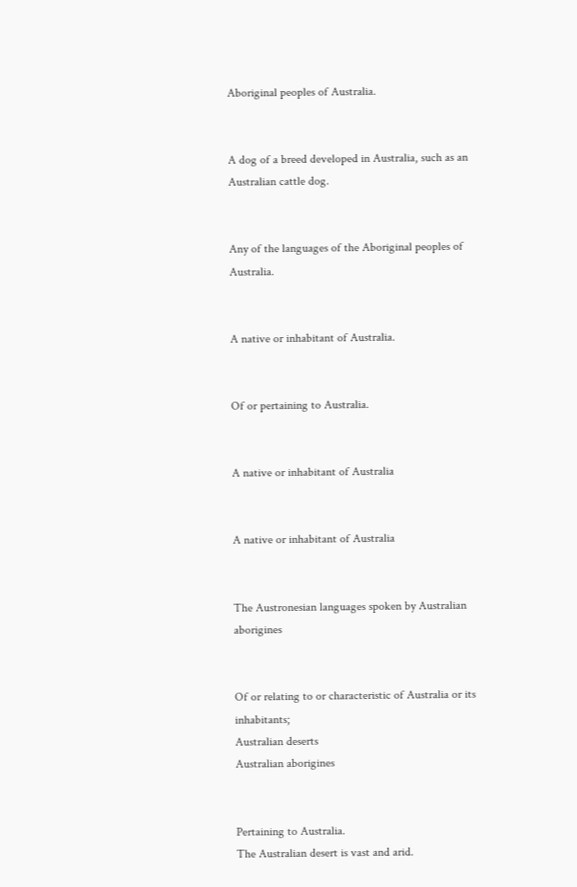Aboriginal peoples of Australia.


A dog of a breed developed in Australia, such as an Australian cattle dog.


Any of the languages of the Aboriginal peoples of Australia.


A native or inhabitant of Australia.


Of or pertaining to Australia.


A native or inhabitant of Australia


A native or inhabitant of Australia


The Austronesian languages spoken by Australian aborigines


Of or relating to or characteristic of Australia or its inhabitants;
Australian deserts
Australian aborigines


Pertaining to Australia.
The Australian desert is vast and arid.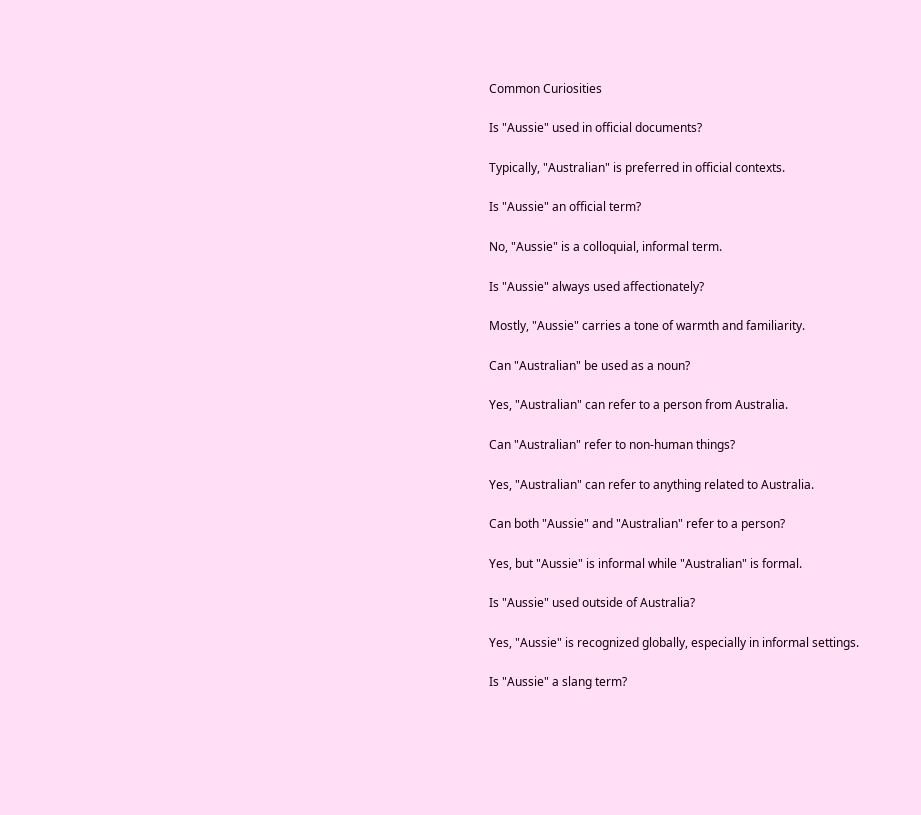Common Curiosities

Is "Aussie" used in official documents?

Typically, "Australian" is preferred in official contexts.

Is "Aussie" an official term?

No, "Aussie" is a colloquial, informal term.

Is "Aussie" always used affectionately?

Mostly, "Aussie" carries a tone of warmth and familiarity.

Can "Australian" be used as a noun?

Yes, "Australian" can refer to a person from Australia.

Can "Australian" refer to non-human things?

Yes, "Australian" can refer to anything related to Australia.

Can both "Aussie" and "Australian" refer to a person?

Yes, but "Aussie" is informal while "Australian" is formal.

Is "Aussie" used outside of Australia?

Yes, "Aussie" is recognized globally, especially in informal settings.

Is "Aussie" a slang term?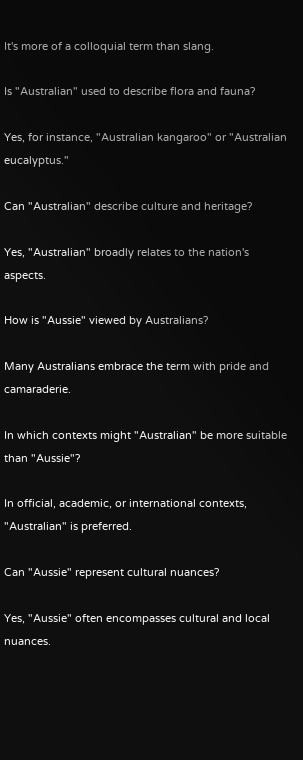It's more of a colloquial term than slang.

Is "Australian" used to describe flora and fauna?

Yes, for instance, "Australian kangaroo" or "Australian eucalyptus."

Can "Australian" describe culture and heritage?

Yes, "Australian" broadly relates to the nation's aspects.

How is "Aussie" viewed by Australians?

Many Australians embrace the term with pride and camaraderie.

In which contexts might "Australian" be more suitable than "Aussie"?

In official, academic, or international contexts, "Australian" is preferred.

Can "Aussie" represent cultural nuances?

Yes, "Aussie" often encompasses cultural and local nuances.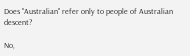Does "Australian" refer only to people of Australian descent?

No,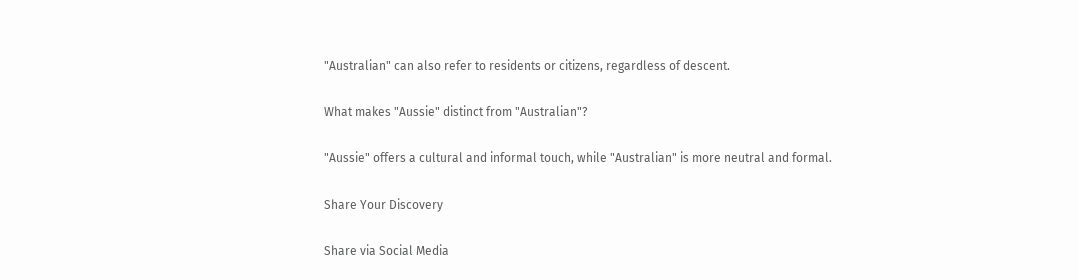"Australian" can also refer to residents or citizens, regardless of descent.

What makes "Aussie" distinct from "Australian"?

"Aussie" offers a cultural and informal touch, while "Australian" is more neutral and formal.

Share Your Discovery

Share via Social Media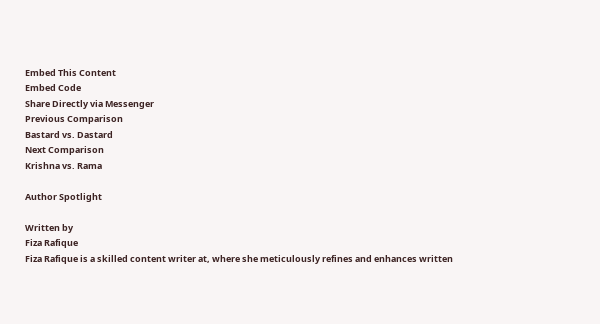Embed This Content
Embed Code
Share Directly via Messenger
Previous Comparison
Bastard vs. Dastard
Next Comparison
Krishna vs. Rama

Author Spotlight

Written by
Fiza Rafique
Fiza Rafique is a skilled content writer at, where she meticulously refines and enhances written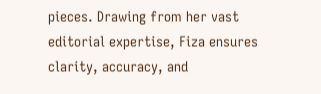pieces. Drawing from her vast editorial expertise, Fiza ensures clarity, accuracy, and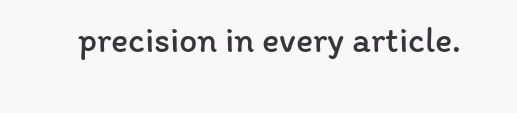precision in every article.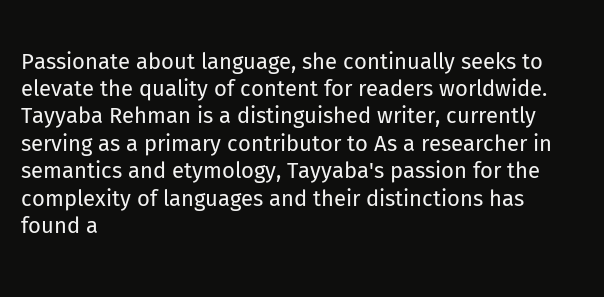Passionate about language, she continually seeks to elevate the quality of content for readers worldwide.
Tayyaba Rehman is a distinguished writer, currently serving as a primary contributor to As a researcher in semantics and etymology, Tayyaba's passion for the complexity of languages and their distinctions has found a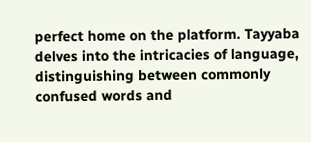perfect home on the platform. Tayyaba delves into the intricacies of language, distinguishing between commonly confused words and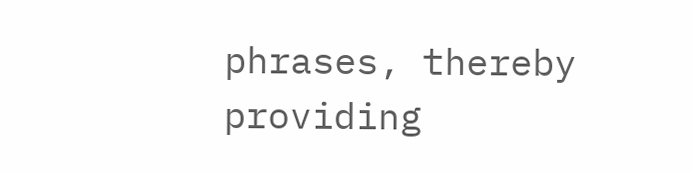phrases, thereby providing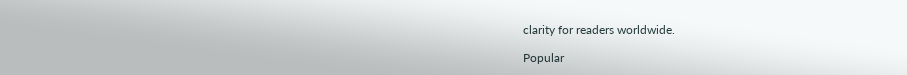clarity for readers worldwide.

Popular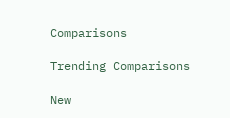Comparisons

Trending Comparisons

New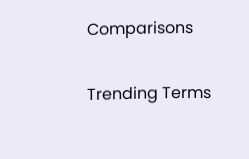Comparisons

Trending Terms